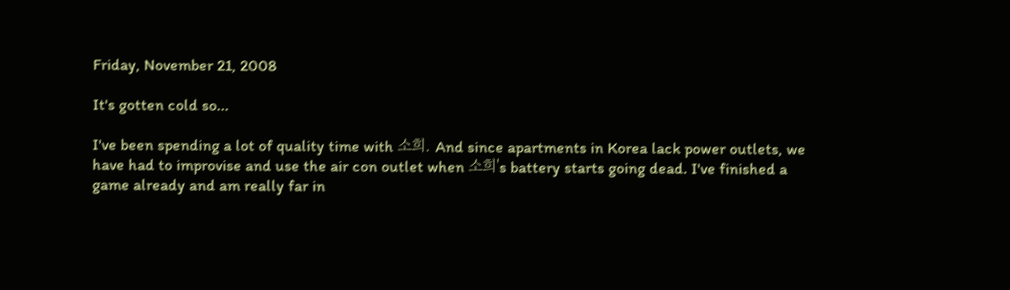Friday, November 21, 2008

It's gotten cold so...

I've been spending a lot of quality time with 소희. And since apartments in Korea lack power outlets, we have had to improvise and use the air con outlet when 소희's battery starts going dead. I've finished a game already and am really far in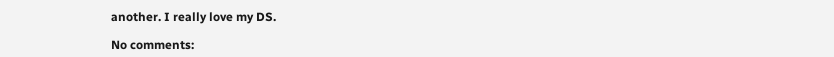another. I really love my DS.

No comments: